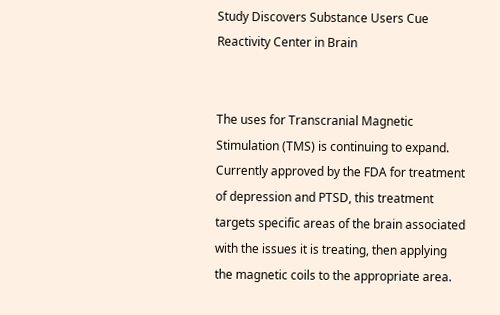Study Discovers Substance Users Cue Reactivity Center in Brain


The uses for Transcranial Magnetic Stimulation (TMS) is continuing to expand. Currently approved by the FDA for treatment of depression and PTSD, this treatment targets specific areas of the brain associated with the issues it is treating, then applying the magnetic coils to the appropriate area.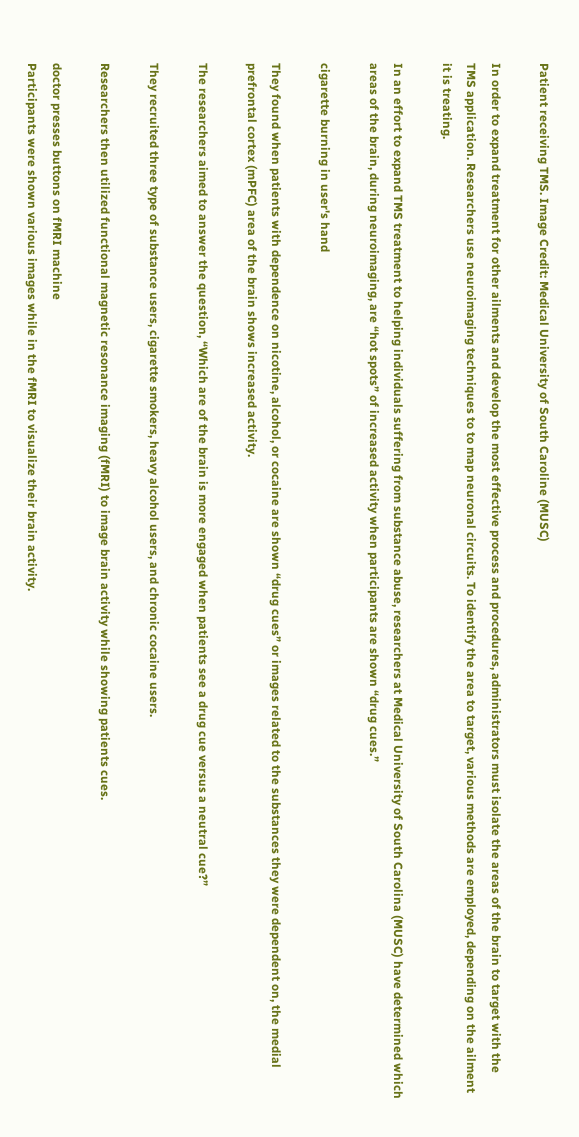Patient receiving TMS. Image Credit: Medical University of South Caroline (MUSC)

In order to expand treatment for other ailments and develop the most effective process and procedures, administrators must isolate the areas of the brain to target with the TMS application. Researchers use neuroimaging techniques to to map neuronal circuits. To identify the area to target, various methods are employed, depending on the ailment it is treating.

In an effort to expand TMS treatment to helping individuals suffering from substance abuse, researchers at Medical University of South Carolina (MUSC) have determined which areas of the brain, during neuroimaging, are “hot spots” of increased activity when participants are shown “drug cues.”

cigarette burning in user's hand

They found when patients with dependence on nicotine, alcohol, or cocaine are shown “drug cues” or images related to the substances they were dependent on, the medial prefrontal cortex (mPFC) area of the brain shows increased activity.

The researchers aimed to answer the question, “Which are of the brain is more engaged when patients see a drug cue versus a neutral cue?”

They recruited three type of substance users, cigarette smokers, heavy alcohol users, and chronic cocaine users.

Researchers then utilized functional magnetic resonance imaging (fMRI) to image brain activity while showing patients cues.

doctor presses buttons on fMRI machine
Participants were shown various images while in the fMRI to visualize their brain activity.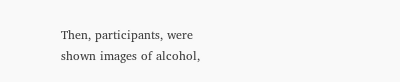Then, participants, were shown images of alcohol,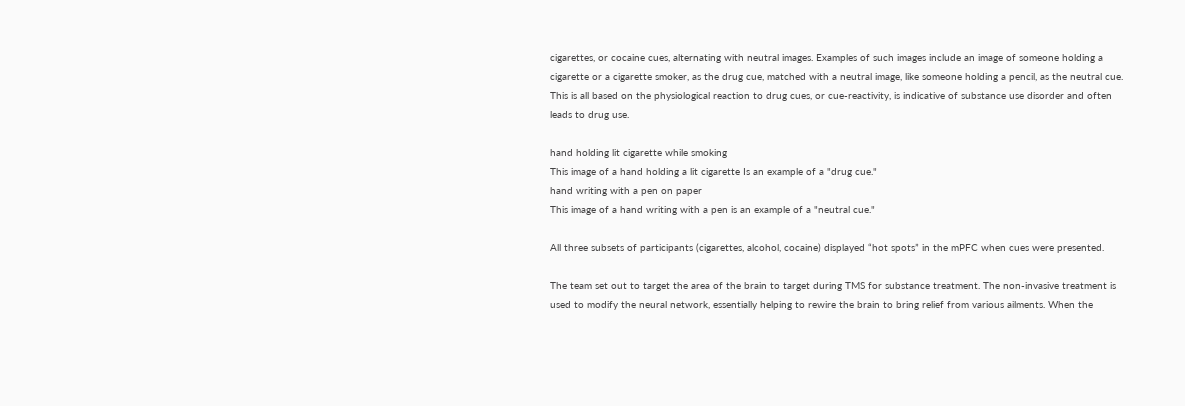cigarettes, or cocaine cues, alternating with neutral images. Examples of such images include an image of someone holding a cigarette or a cigarette smoker, as the drug cue, matched with a neutral image, like someone holding a pencil, as the neutral cue. This is all based on the physiological reaction to drug cues, or cue-reactivity, is indicative of substance use disorder and often leads to drug use.

hand holding lit cigarette while smoking
This image of a hand holding a lit cigarette Is an example of a "drug cue."
hand writing with a pen on paper
This image of a hand writing with a pen is an example of a "neutral cue."

All three subsets of participants (cigarettes, alcohol, cocaine) displayed “hot spots” in the mPFC when cues were presented.

The team set out to target the area of the brain to target during TMS for substance treatment. The non-invasive treatment is used to modify the neural network, essentially helping to rewire the brain to bring relief from various ailments. When the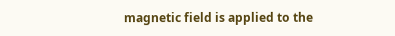magnetic field is applied to the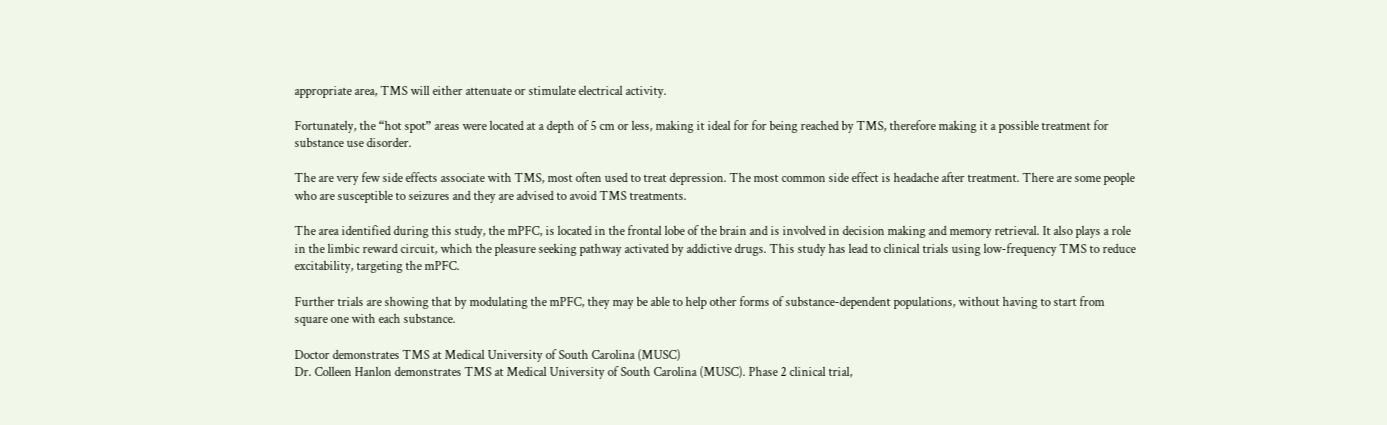appropriate area, TMS will either attenuate or stimulate electrical activity.

Fortunately, the “hot spot” areas were located at a depth of 5 cm or less, making it ideal for for being reached by TMS, therefore making it a possible treatment for substance use disorder.

The are very few side effects associate with TMS, most often used to treat depression. The most common side effect is headache after treatment. There are some people who are susceptible to seizures and they are advised to avoid TMS treatments.

The area identified during this study, the mPFC, is located in the frontal lobe of the brain and is involved in decision making and memory retrieval. It also plays a role in the limbic reward circuit, which the pleasure seeking pathway activated by addictive drugs. This study has lead to clinical trials using low-frequency TMS to reduce excitability, targeting the mPFC.

Further trials are showing that by modulating the mPFC, they may be able to help other forms of substance-dependent populations, without having to start from square one with each substance.

Doctor demonstrates TMS at Medical University of South Carolina (MUSC)
Dr. Colleen Hanlon demonstrates TMS at Medical University of South Carolina (MUSC). Phase 2 clinical trial,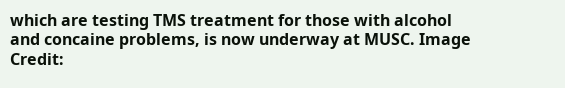which are testing TMS treatment for those with alcohol and concaine problems, is now underway at MUSC. Image Credit: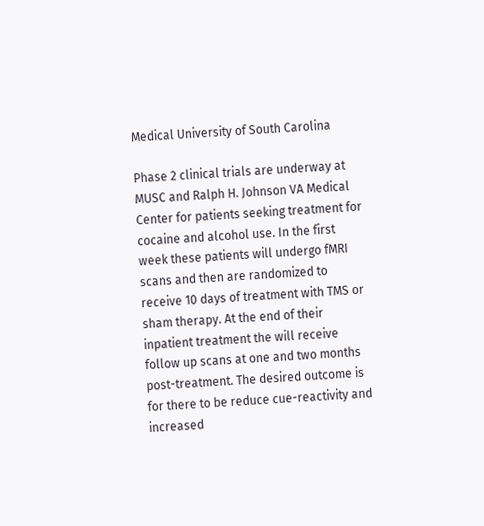Medical University of South Carolina

Phase 2 clinical trials are underway at MUSC and Ralph H. Johnson VA Medical Center for patients seeking treatment for cocaine and alcohol use. In the first week these patients will undergo fMRI scans and then are randomized to receive 10 days of treatment with TMS or sham therapy. At the end of their inpatient treatment the will receive follow up scans at one and two months post-treatment. The desired outcome is for there to be reduce cue-reactivity and increased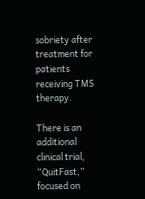sobriety after treatment for patients receiving TMS therapy.

There is an additional clinical trial, “QuitFast,” focused on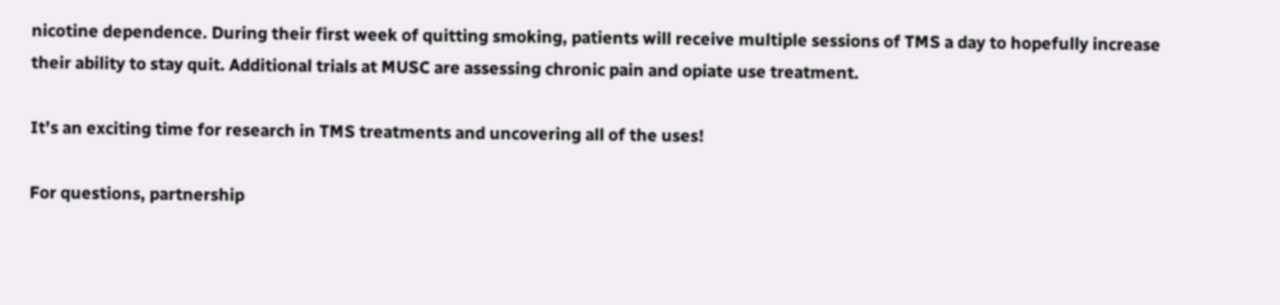nicotine dependence. During their first week of quitting smoking, patients will receive multiple sessions of TMS a day to hopefully increase their ability to stay quit. Additional trials at MUSC are assessing chronic pain and opiate use treatment.

It’s an exciting time for research in TMS treatments and uncovering all of the uses!

For questions, partnership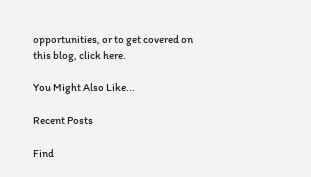opportunities, or to get covered on this blog, click here.

You Might Also Like...

Recent Posts

Find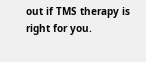out if TMS therapy is right for you.